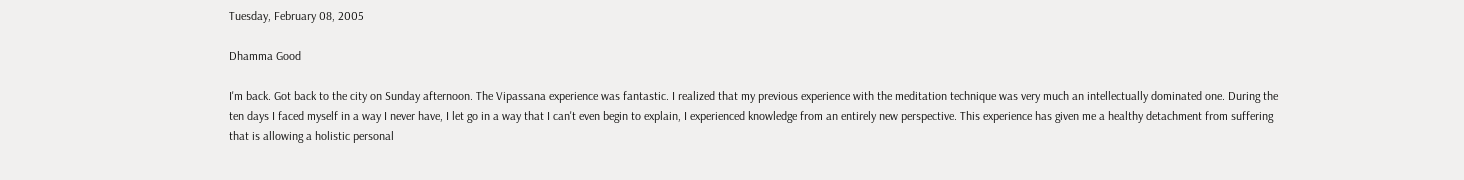Tuesday, February 08, 2005

Dhamma Good

I'm back. Got back to the city on Sunday afternoon. The Vipassana experience was fantastic. I realized that my previous experience with the meditation technique was very much an intellectually dominated one. During the ten days I faced myself in a way I never have, I let go in a way that I can't even begin to explain, I experienced knowledge from an entirely new perspective. This experience has given me a healthy detachment from suffering that is allowing a holistic personal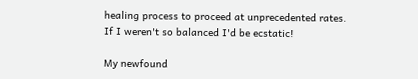healing process to proceed at unprecedented rates. If I weren't so balanced I'd be ecstatic!

My newfound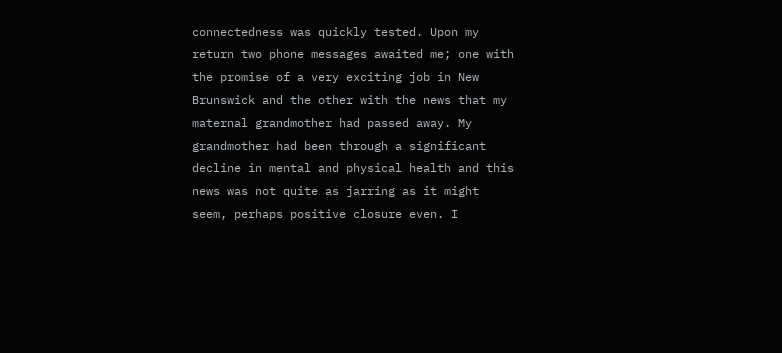connectedness was quickly tested. Upon my return two phone messages awaited me; one with the promise of a very exciting job in New Brunswick and the other with the news that my maternal grandmother had passed away. My grandmother had been through a significant decline in mental and physical health and this news was not quite as jarring as it might seem, perhaps positive closure even. I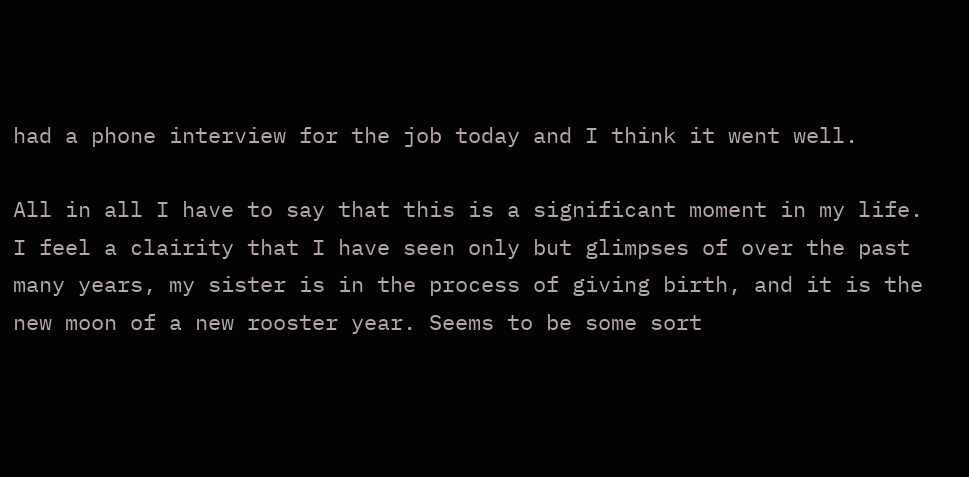had a phone interview for the job today and I think it went well.

All in all I have to say that this is a significant moment in my life. I feel a clairity that I have seen only but glimpses of over the past many years, my sister is in the process of giving birth, and it is the new moon of a new rooster year. Seems to be some sort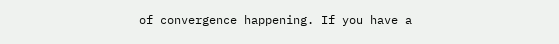of convergence happening. If you have a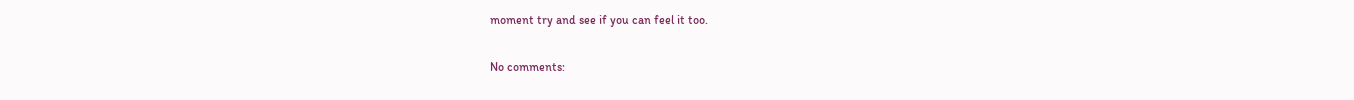moment try and see if you can feel it too.

No comments: